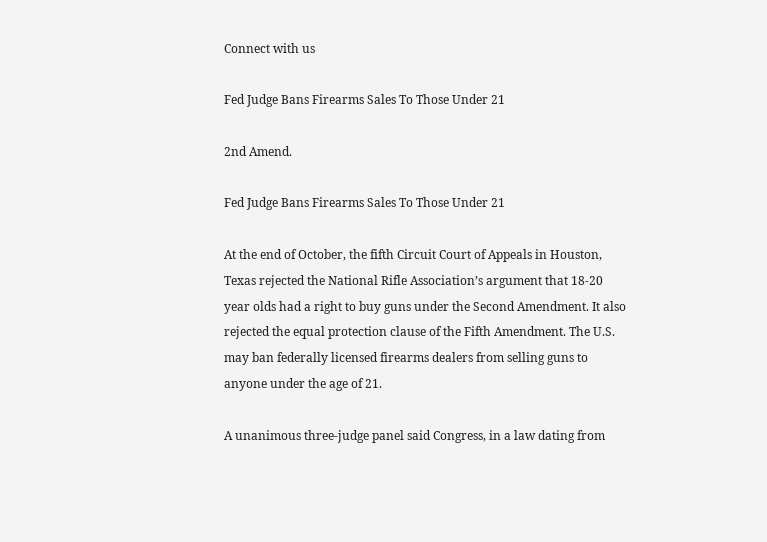Connect with us

Fed Judge Bans Firearms Sales To Those Under 21

2nd Amend.

Fed Judge Bans Firearms Sales To Those Under 21

At the end of October, the fifth Circuit Court of Appeals in Houston, Texas rejected the National Rifle Association’s argument that 18-20 year olds had a right to buy guns under the Second Amendment. It also rejected the equal protection clause of the Fifth Amendment. The U.S. may ban federally licensed firearms dealers from selling guns to anyone under the age of 21.

A unanimous three-judge panel said Congress, in a law dating from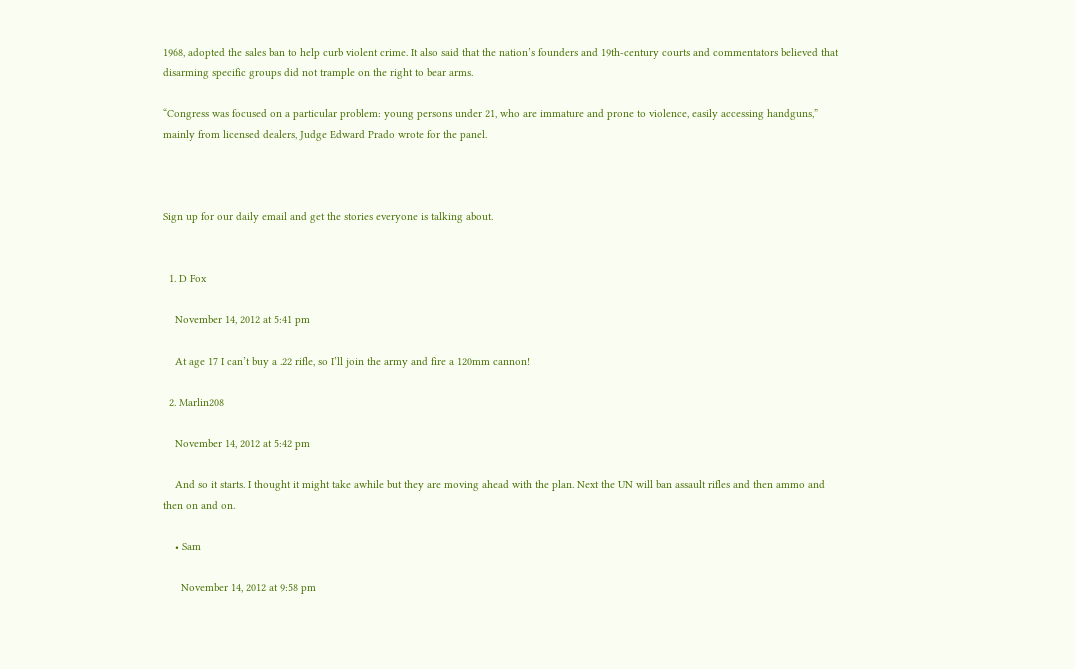1968, adopted the sales ban to help curb violent crime. It also said that the nation’s founders and 19th-century courts and commentators believed that disarming specific groups did not trample on the right to bear arms.

“Congress was focused on a particular problem: young persons under 21, who are immature and prone to violence, easily accessing handguns,” mainly from licensed dealers, Judge Edward Prado wrote for the panel.



Sign up for our daily email and get the stories everyone is talking about.


  1. D Fox

    November 14, 2012 at 5:41 pm

    At age 17 I can’t buy a .22 rifle, so I’ll join the army and fire a 120mm cannon!

  2. Marlin208

    November 14, 2012 at 5:42 pm

    And so it starts. I thought it might take awhile but they are moving ahead with the plan. Next the UN will ban assault rifles and then ammo and then on and on.

    • Sam

      November 14, 2012 at 9:58 pm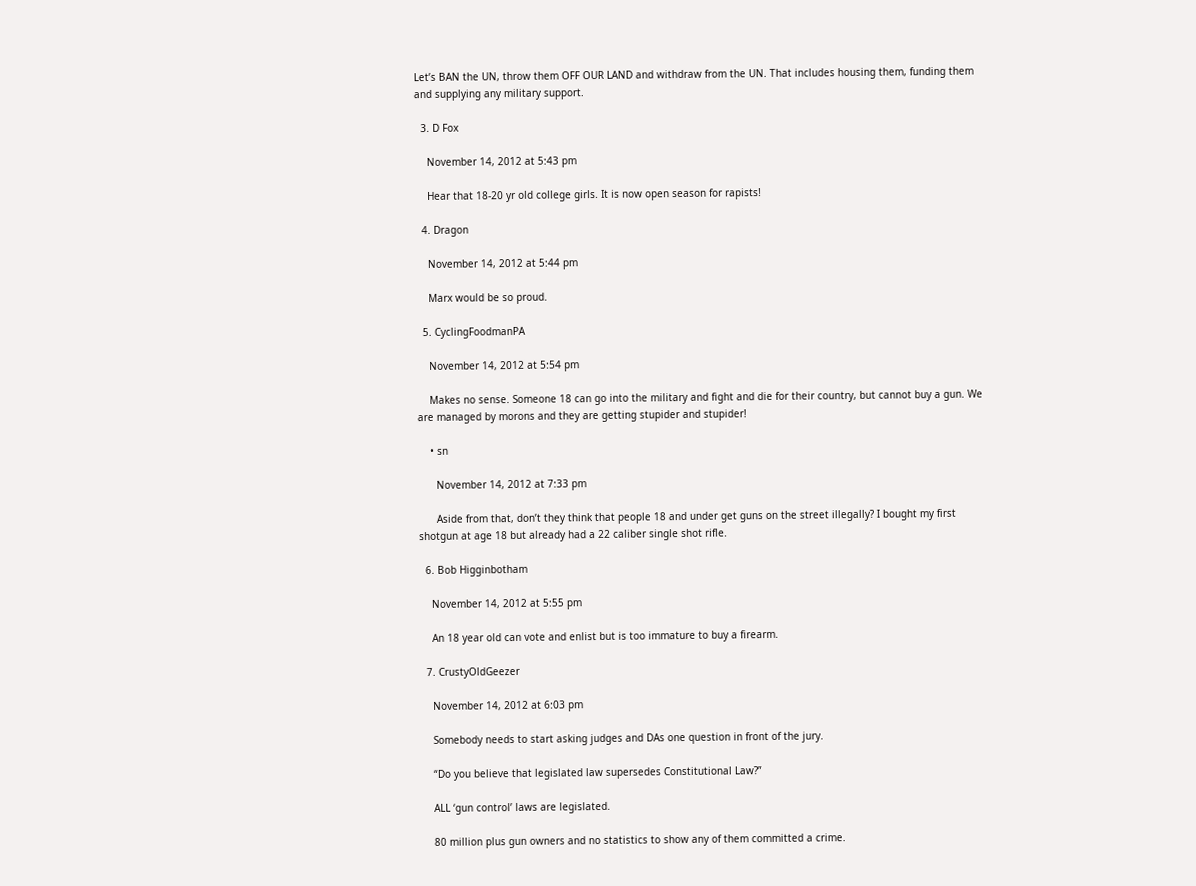Let’s BAN the UN, throw them OFF OUR LAND and withdraw from the UN. That includes housing them, funding them and supplying any military support.

  3. D Fox

    November 14, 2012 at 5:43 pm

    Hear that 18-20 yr old college girls. It is now open season for rapists!

  4. Dragon

    November 14, 2012 at 5:44 pm

    Marx would be so proud.

  5. CyclingFoodmanPA

    November 14, 2012 at 5:54 pm

    Makes no sense. Someone 18 can go into the military and fight and die for their country, but cannot buy a gun. We are managed by morons and they are getting stupider and stupider!

    • sn

      November 14, 2012 at 7:33 pm

      Aside from that, don’t they think that people 18 and under get guns on the street illegally? I bought my first shotgun at age 18 but already had a 22 caliber single shot rifle.

  6. Bob Higginbotham

    November 14, 2012 at 5:55 pm

    An 18 year old can vote and enlist but is too immature to buy a firearm.

  7. CrustyOldGeezer

    November 14, 2012 at 6:03 pm

    Somebody needs to start asking judges and DAs one question in front of the jury.

    “Do you believe that legislated law supersedes Constitutional Law?”

    ALL ‘gun control’ laws are legislated.

    80 million plus gun owners and no statistics to show any of them committed a crime.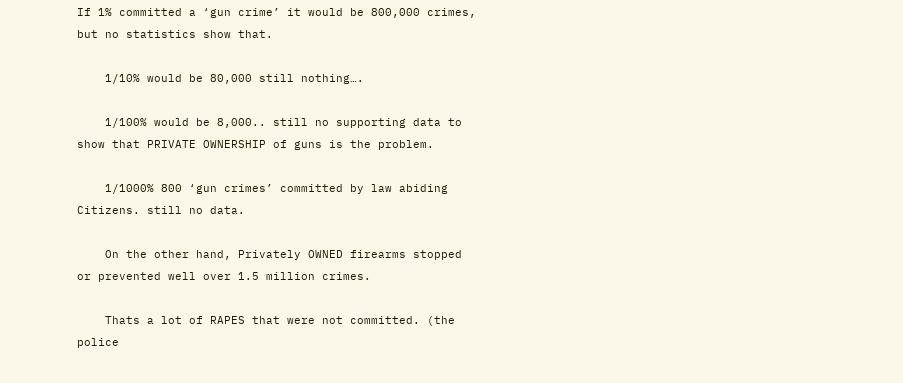If 1% committed a ‘gun crime’ it would be 800,000 crimes, but no statistics show that.

    1/10% would be 80,000 still nothing….

    1/100% would be 8,000.. still no supporting data to show that PRIVATE OWNERSHIP of guns is the problem.

    1/1000% 800 ‘gun crimes’ committed by law abiding Citizens. still no data.

    On the other hand, Privately OWNED firearms stopped or prevented well over 1.5 million crimes.

    Thats a lot of RAPES that were not committed. (the police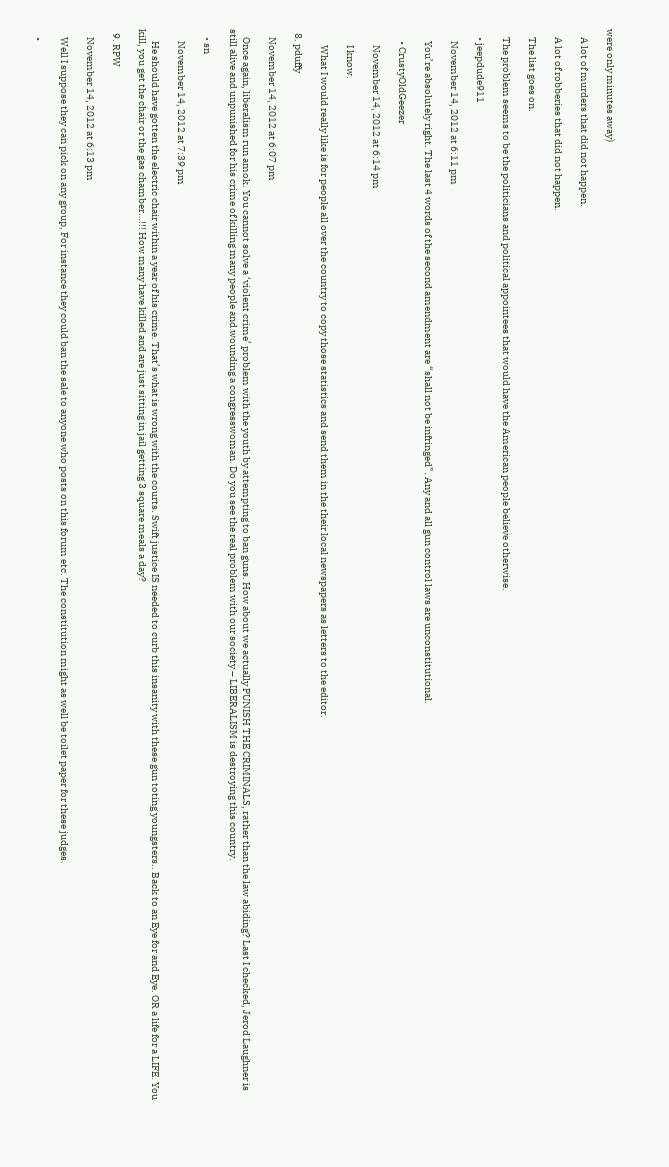were only minutes away)

    A lot of murders that did not happen.

    A lot of robberies that did not happen.

    The list goes on.

    The problem seems to be the politicians and political appointees that would have the American people believe otherwise.

    • jeepdude911

      November 14, 2012 at 6:11 pm

      You’re absolutely right. The last 4 words of the second amendment are “shall not be infringed”. Any and all gun control laws are unconstitutional.

      • CrustyOldGeezer

        November 14, 2012 at 6:14 pm

        I know.

        What I would really like is for people all over the country to copy those statistics and send them in the their local newspapers as letters to the editor.

  8. pduffy

    November 14, 2012 at 6:07 pm

    Once again, liberalism run amok. You cannot solve a ‘violent crime’ problem with the youth by attempting to ban guns. How about we actually PUNISH THE CRIMINALS, rather than the law abiding? Last I checked, Jerod Laughner is still alive and unpunished for his crime of killing many people and wounding a congresswoman. Do you see the real problem with our society – LIBERALISM is destroying this country.

    • sn

      November 14, 2012 at 7:39 pm

      He should have gotten the electric chair within a year of his crime. That’s what is wrong with the courts. Swift justice IS needed to curb this insanity with these gun toting youngsters.. Back to an Eye for and Eye. OR a life for a LIFE. You kill, you get the chair or the gas chamber…!!! How many have killed and are just sitting in jail getting 3 square meals a day?

  9. RPW

    November 14, 2012 at 6:13 pm

    Well I suppose they can pick on any group, For instance they could ban the sale to anyone who posts on this forum etc. The constitution might as well be toilet paper for these judges.

    •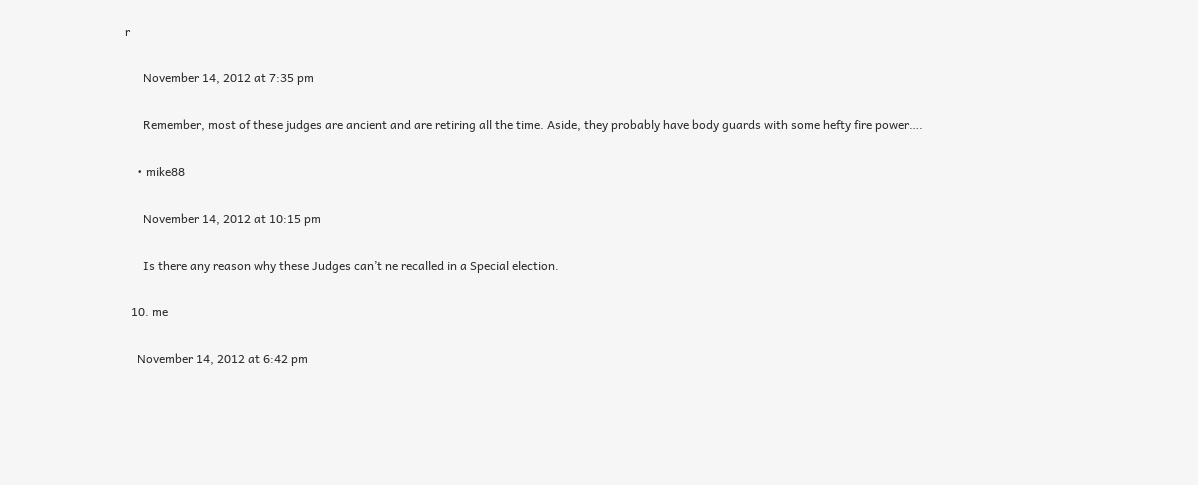r

      November 14, 2012 at 7:35 pm

      Remember, most of these judges are ancient and are retiring all the time. Aside, they probably have body guards with some hefty fire power….

    • mike88

      November 14, 2012 at 10:15 pm

      Is there any reason why these Judges can’t ne recalled in a Special election.

  10. me

    November 14, 2012 at 6:42 pm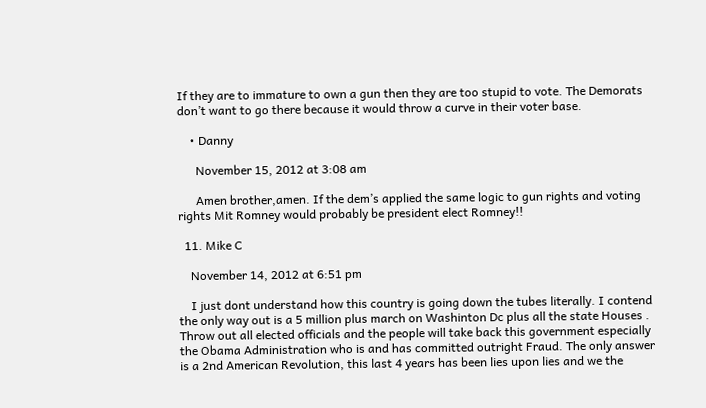If they are to immature to own a gun then they are too stupid to vote. The Demorats don’t want to go there because it would throw a curve in their voter base.

    • Danny

      November 15, 2012 at 3:08 am

      Amen brother,amen. If the dem’s applied the same logic to gun rights and voting rights Mit Romney would probably be president elect Romney!!

  11. Mike C

    November 14, 2012 at 6:51 pm

    I just dont understand how this country is going down the tubes literally. I contend the only way out is a 5 million plus march on Washinton Dc plus all the state Houses . Throw out all elected officials and the people will take back this government especially the Obama Administration who is and has committed outright Fraud. The only answer is a 2nd American Revolution, this last 4 years has been lies upon lies and we the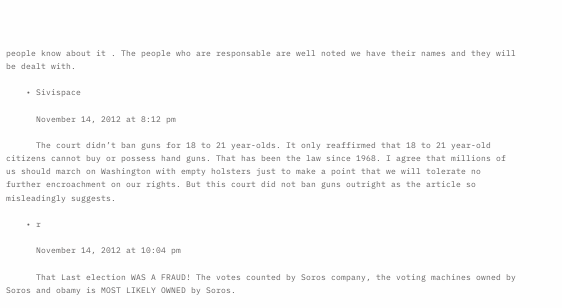people know about it . The people who are responsable are well noted we have their names and they will be dealt with.

    • Sivispace

      November 14, 2012 at 8:12 pm

      The court didn’t ban guns for 18 to 21 year-olds. It only reaffirmed that 18 to 21 year-old citizens cannot buy or possess hand guns. That has been the law since 1968. I agree that millions of us should march on Washington with empty holsters just to make a point that we will tolerate no further encroachment on our rights. But this court did not ban guns outright as the article so misleadingly suggests.

    • r

      November 14, 2012 at 10:04 pm

      That Last election WAS A FRAUD! The votes counted by Soros company, the voting machines owned by Soros and obamy is MOST LIKELY OWNED by Soros.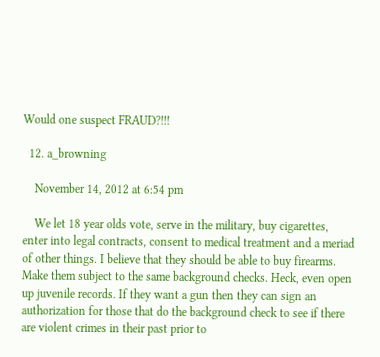Would one suspect FRAUD?!!!

  12. a_browning

    November 14, 2012 at 6:54 pm

    We let 18 year olds vote, serve in the military, buy cigarettes, enter into legal contracts, consent to medical treatment and a meriad of other things. I believe that they should be able to buy firearms. Make them subject to the same background checks. Heck, even open up juvenile records. If they want a gun then they can sign an authorization for those that do the background check to see if there are violent crimes in their past prior to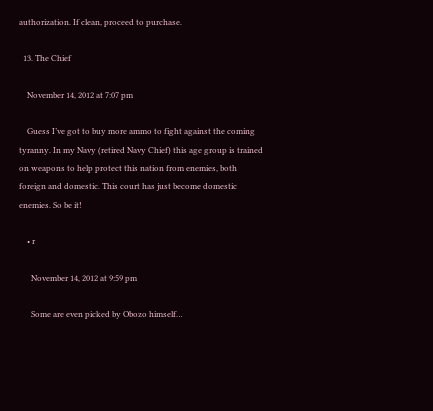authorization. If clean, proceed to purchase.

  13. The Chief

    November 14, 2012 at 7:07 pm

    Guess I’ve got to buy more ammo to fight against the coming tyranny. In my Navy (retired Navy Chief) this age group is trained on weapons to help protect this nation from enemies, both foreign and domestic. This court has just become domestic enemies. So be it!

    • r

      November 14, 2012 at 9:59 pm

      Some are even picked by Obozo himself…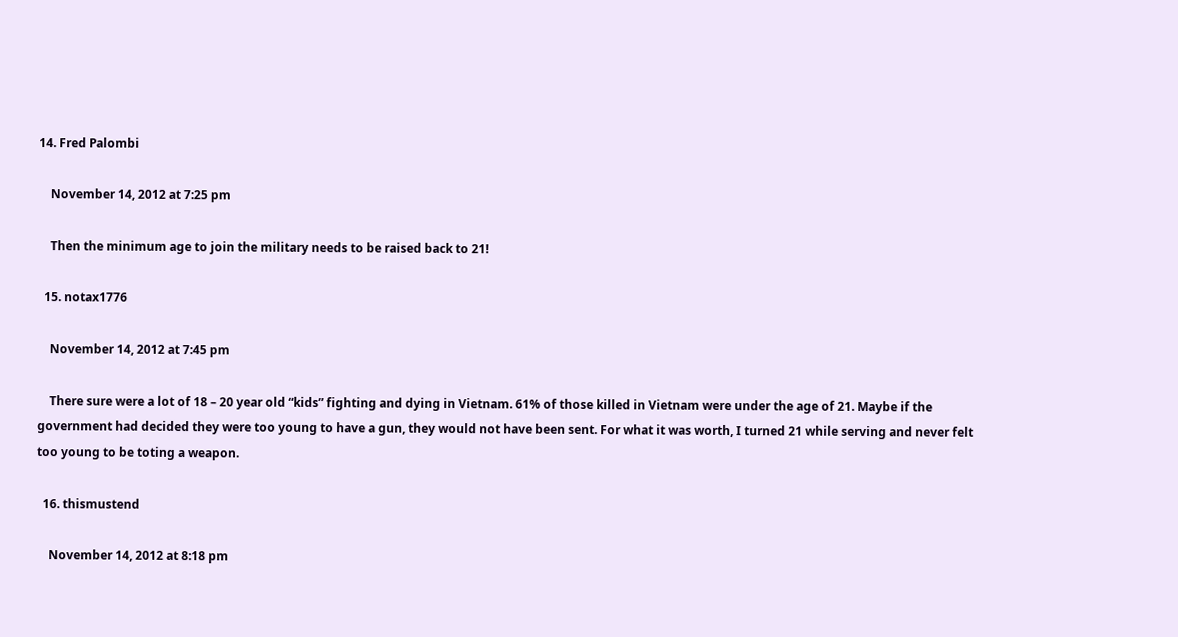14. Fred Palombi

    November 14, 2012 at 7:25 pm

    Then the minimum age to join the military needs to be raised back to 21!

  15. notax1776

    November 14, 2012 at 7:45 pm

    There sure were a lot of 18 – 20 year old “kids” fighting and dying in Vietnam. 61% of those killed in Vietnam were under the age of 21. Maybe if the government had decided they were too young to have a gun, they would not have been sent. For what it was worth, I turned 21 while serving and never felt too young to be toting a weapon.

  16. thismustend

    November 14, 2012 at 8:18 pm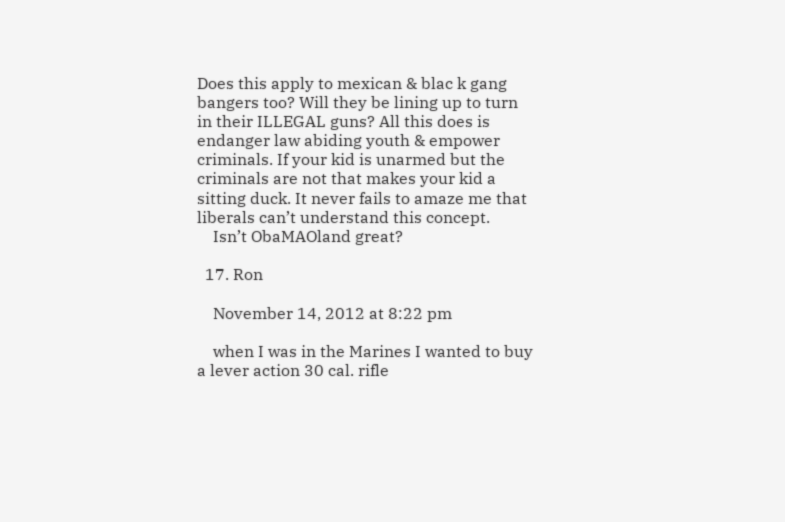Does this apply to mexican & blac k gang bangers too? Will they be lining up to turn in their ILLEGAL guns? All this does is endanger law abiding youth & empower criminals. If your kid is unarmed but the criminals are not that makes your kid a sitting duck. It never fails to amaze me that liberals can’t understand this concept.
    Isn’t ObaMAOland great?

  17. Ron

    November 14, 2012 at 8:22 pm

    when I was in the Marines I wanted to buy a lever action 30 cal. rifle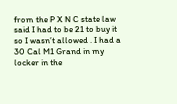from the P X N C state law said I had to be 21 to buy it so I wasn’t allowed . I had a 30 Cal M1 Grand in my locker in the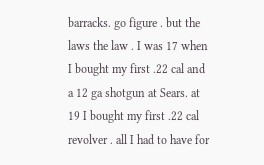barracks. go figure . but the laws the law . I was 17 when I bought my first .22 cal and a 12 ga shotgun at Sears. at 19 I bought my first .22 cal revolver . all I had to have for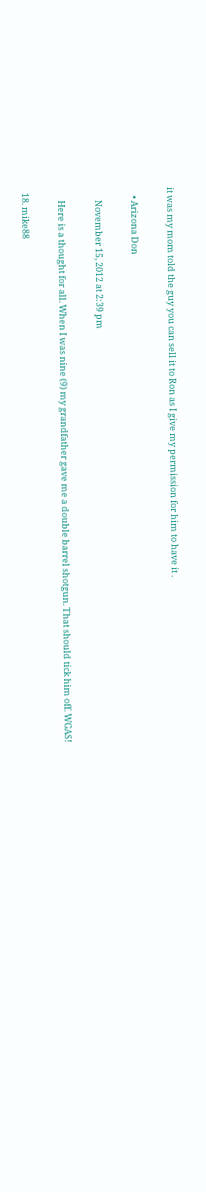it was my mom told the guy you can sell it to Ron as I give my permission for him to have it .

    • Arizona Don

      November 15, 2012 at 2:39 pm

      Here is a thought for all. When I was nine (9) my grandfather gave me a double barrel shotgun. That should tick him off. WGAS!

  18. mike88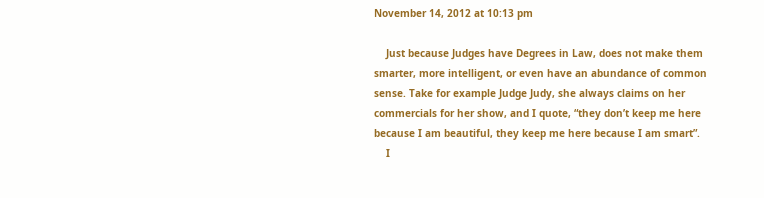November 14, 2012 at 10:13 pm

    Just because Judges have Degrees in Law, does not make them smarter, more intelligent, or even have an abundance of common sense. Take for example Judge Judy, she always claims on her commercials for her show, and I quote, “they don’t keep me here because I am beautiful, they keep me here because I am smart”.
    I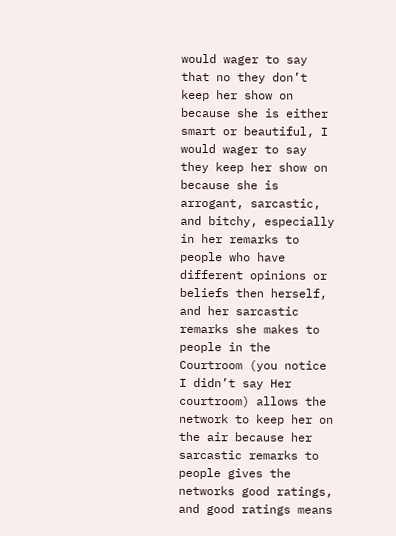would wager to say that no they don’t keep her show on because she is either smart or beautiful, I would wager to say they keep her show on because she is arrogant, sarcastic, and bitchy, especially in her remarks to people who have different opinions or beliefs then herself, and her sarcastic remarks she makes to people in the Courtroom (you notice I didn’t say Her courtroom) allows the network to keep her on the air because her sarcastic remarks to people gives the networks good ratings, and good ratings means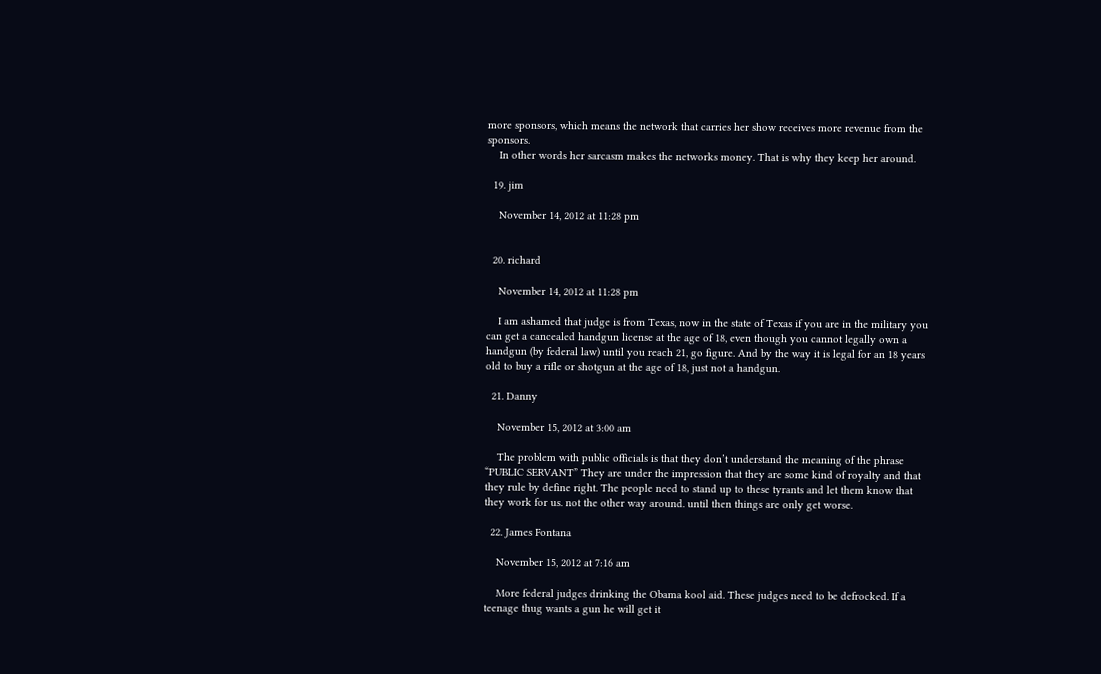more sponsors, which means the network that carries her show receives more revenue from the sponsors.
    In other words her sarcasm makes the networks money. That is why they keep her around.

  19. jim

    November 14, 2012 at 11:28 pm


  20. richard

    November 14, 2012 at 11:28 pm

    I am ashamed that judge is from Texas, now in the state of Texas if you are in the military you can get a cancealed handgun license at the age of 18, even though you cannot legally own a handgun (by federal law) until you reach 21, go figure. And by the way it is legal for an 18 years old to buy a rifle or shotgun at the age of 18, just not a handgun.

  21. Danny

    November 15, 2012 at 3:00 am

    The problem with public officials is that they don’t understand the meaning of the phrase “PUBLIC SERVANT” They are under the impression that they are some kind of royalty and that they rule by define right. The people need to stand up to these tyrants and let them know that they work for us. not the other way around. until then things are only get worse.

  22. James Fontana

    November 15, 2012 at 7:16 am

    More federal judges drinking the Obama kool aid. These judges need to be defrocked. If a teenage thug wants a gun he will get it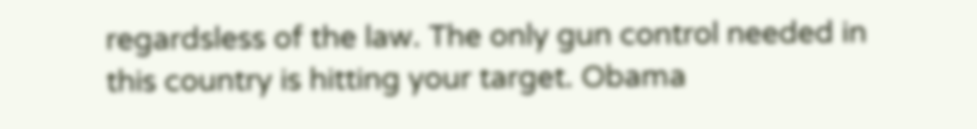regardsless of the law. The only gun control needed in this country is hitting your target. Obama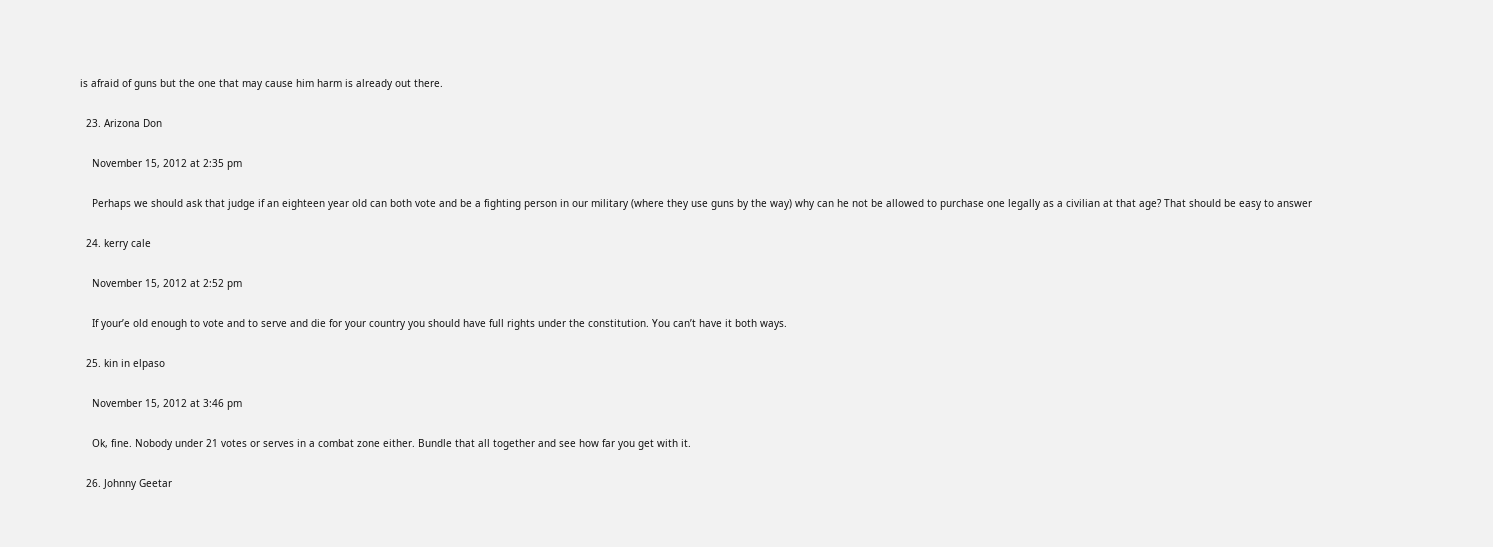is afraid of guns but the one that may cause him harm is already out there.

  23. Arizona Don

    November 15, 2012 at 2:35 pm

    Perhaps we should ask that judge if an eighteen year old can both vote and be a fighting person in our military (where they use guns by the way) why can he not be allowed to purchase one legally as a civilian at that age? That should be easy to answer

  24. kerry cale

    November 15, 2012 at 2:52 pm

    If your’e old enough to vote and to serve and die for your country you should have full rights under the constitution. You can’t have it both ways.

  25. kin in elpaso

    November 15, 2012 at 3:46 pm

    Ok, fine. Nobody under 21 votes or serves in a combat zone either. Bundle that all together and see how far you get with it.

  26. Johnny Geetar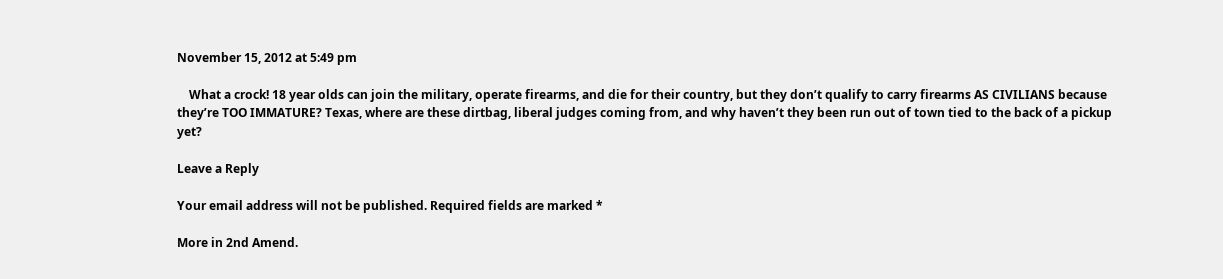November 15, 2012 at 5:49 pm

    What a crock! 18 year olds can join the military, operate firearms, and die for their country, but they don’t qualify to carry firearms AS CIVILIANS because they’re TOO IMMATURE? Texas, where are these dirtbag, liberal judges coming from, and why haven’t they been run out of town tied to the back of a pickup yet?

Leave a Reply

Your email address will not be published. Required fields are marked *

More in 2nd Amend.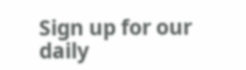Sign up for our daily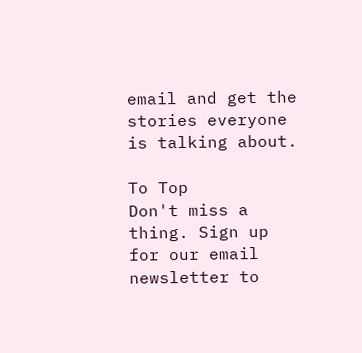email and get the stories everyone is talking about.

To Top
Don't miss a thing. Sign up for our email newsletter to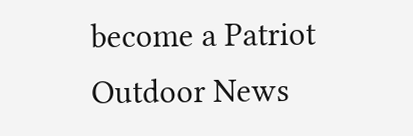become a Patriot Outdoor News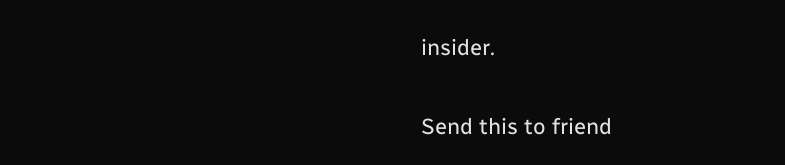insider.

Send this to friend